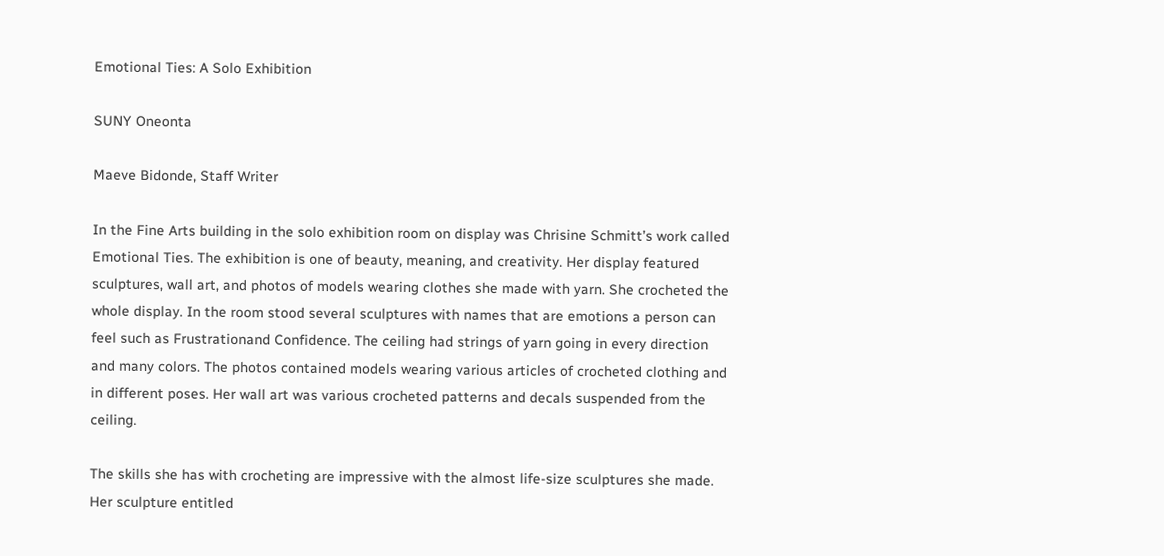Emotional Ties: A Solo Exhibition

SUNY Oneonta

Maeve Bidonde, Staff Writer

In the Fine Arts building in the solo exhibition room on display was Chrisine Schmitt’s work called Emotional Ties. The exhibition is one of beauty, meaning, and creativity. Her display featured sculptures, wall art, and photos of models wearing clothes she made with yarn. She crocheted the whole display. In the room stood several sculptures with names that are emotions a person can feel such as Frustrationand Confidence. The ceiling had strings of yarn going in every direction and many colors. The photos contained models wearing various articles of crocheted clothing and in different poses. Her wall art was various crocheted patterns and decals suspended from the ceiling.

The skills she has with crocheting are impressive with the almost life-size sculptures she made. Her sculpture entitled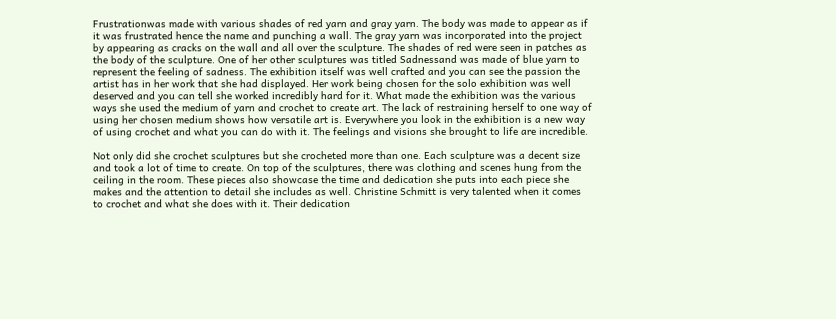Frustrationwas made with various shades of red yarn and gray yarn. The body was made to appear as if it was frustrated hence the name and punching a wall. The gray yarn was incorporated into the project by appearing as cracks on the wall and all over the sculpture. The shades of red were seen in patches as the body of the sculpture. One of her other sculptures was titled Sadnessand was made of blue yarn to represent the feeling of sadness. The exhibition itself was well crafted and you can see the passion the artist has in her work that she had displayed. Her work being chosen for the solo exhibition was well deserved and you can tell she worked incredibly hard for it. What made the exhibition was the various ways she used the medium of yarn and crochet to create art. The lack of restraining herself to one way of using her chosen medium shows how versatile art is. Everywhere you look in the exhibition is a new way of using crochet and what you can do with it. The feelings and visions she brought to life are incredible.

Not only did she crochet sculptures but she crocheted more than one. Each sculpture was a decent size and took a lot of time to create. On top of the sculptures, there was clothing and scenes hung from the ceiling in the room. These pieces also showcase the time and dedication she puts into each piece she makes and the attention to detail she includes as well. Christine Schmitt is very talented when it comes to crochet and what she does with it. Their dedication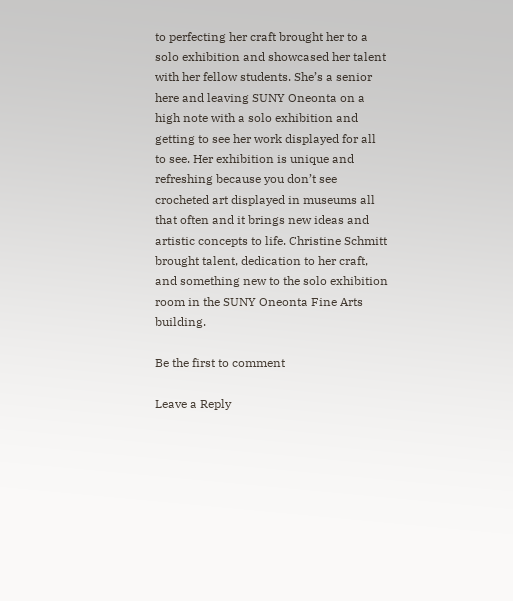to perfecting her craft brought her to a solo exhibition and showcased her talent with her fellow students. She’s a senior here and leaving SUNY Oneonta on a high note with a solo exhibition and getting to see her work displayed for all to see. Her exhibition is unique and refreshing because you don’t see crocheted art displayed in museums all that often and it brings new ideas and artistic concepts to life. Christine Schmitt brought talent, dedication to her craft, and something new to the solo exhibition room in the SUNY Oneonta Fine Arts building.

Be the first to comment

Leave a Reply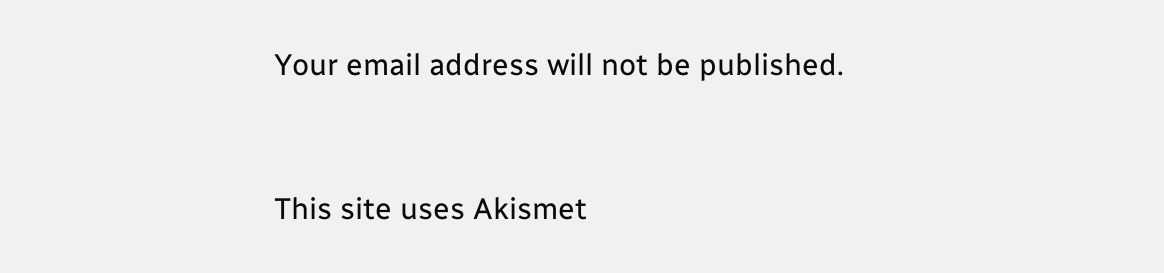Your email address will not be published.


This site uses Akismet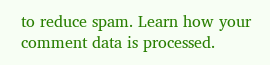to reduce spam. Learn how your comment data is processed.